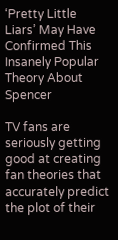‘Pretty Little Liars’ May Have Confirmed This Insanely Popular Theory About Spencer

TV fans are seriously getting good at creating fan theories that accurately predict the plot of their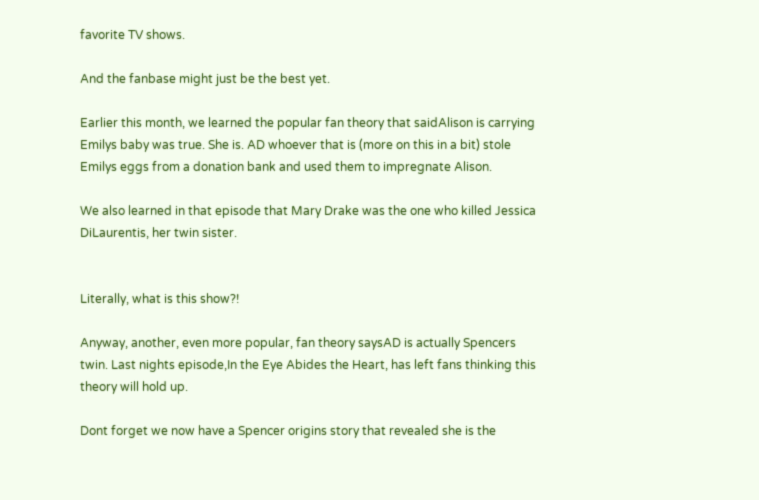favorite TV shows.

And the fanbase might just be the best yet.

Earlier this month, we learned the popular fan theory that saidAlison is carrying Emilys baby was true. She is. AD whoever that is (more on this in a bit) stole Emilys eggs from a donation bank and used them to impregnate Alison.

We also learned in that episode that Mary Drake was the one who killed Jessica DiLaurentis, her twin sister.


Literally, what is this show?!

Anyway, another, even more popular, fan theory saysAD is actually Spencers twin. Last nights episode,In the Eye Abides the Heart, has left fans thinking this theory will hold up.

Dont forget we now have a Spencer origins story that revealed she is the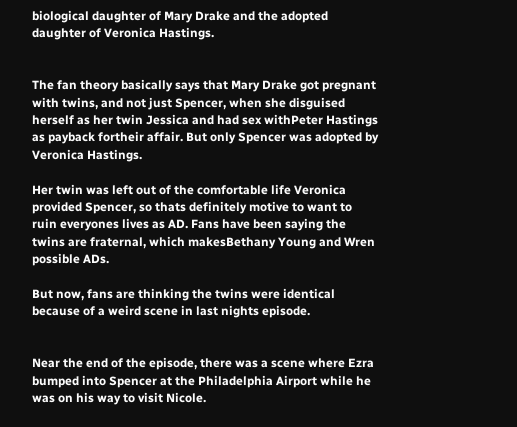biological daughter of Mary Drake and the adopted daughter of Veronica Hastings.


The fan theory basically says that Mary Drake got pregnant with twins, and not just Spencer, when she disguised herself as her twin Jessica and had sex withPeter Hastings as payback fortheir affair. But only Spencer was adopted by Veronica Hastings.

Her twin was left out of the comfortable life Veronica provided Spencer, so thats definitely motive to want to ruin everyones lives as AD. Fans have been saying the twins are fraternal, which makesBethany Young and Wren possible ADs.

But now, fans are thinking the twins were identical because of a weird scene in last nights episode.


Near the end of the episode, there was a scene where Ezra bumped into Spencer at the Philadelphia Airport while he was on his way to visit Nicole.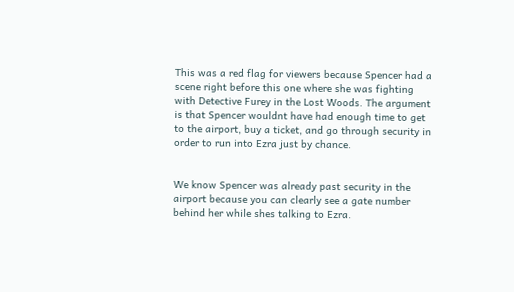This was a red flag for viewers because Spencer had a scene right before this one where she was fighting with Detective Furey in the Lost Woods. The argument is that Spencer wouldnt have had enough time to get to the airport, buy a ticket, and go through security in order to run into Ezra just by chance.


We know Spencer was already past security in the airport because you can clearly see a gate number behind her while shes talking to Ezra.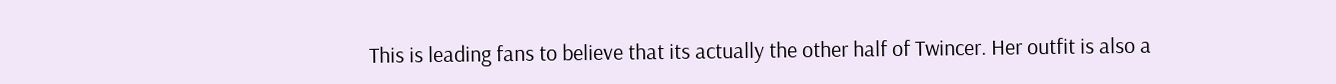This is leading fans to believe that its actually the other half of Twincer. Her outfit is also a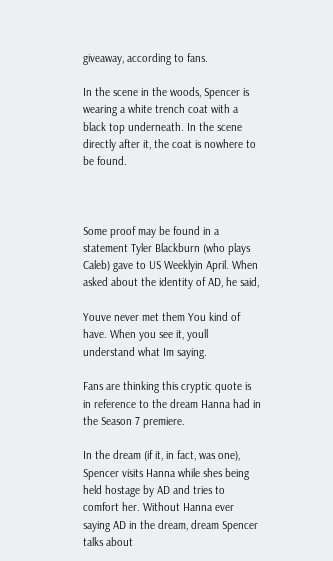giveaway, according to fans.

In the scene in the woods, Spencer is wearing a white trench coat with a black top underneath. In the scene directly after it, the coat is nowhere to be found.



Some proof may be found in a statement Tyler Blackburn (who plays Caleb) gave to US Weeklyin April. When asked about the identity of AD, he said,

Youve never met them You kind of have. When you see it, youll understand what Im saying.

Fans are thinking this cryptic quote is in reference to the dream Hanna had in the Season 7 premiere.

In the dream (if it, in fact, was one), Spencer visits Hanna while shes being held hostage by AD and tries to comfort her. Without Hanna ever saying AD in the dream, dream Spencer talks about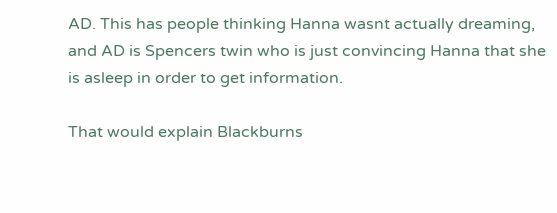AD. This has people thinking Hanna wasnt actually dreaming, and AD is Spencers twin who is just convincing Hanna that she is asleep in order to get information.

That would explain Blackburns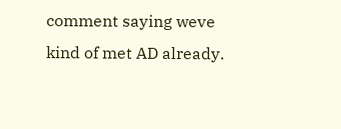comment saying weve kind of met AD already.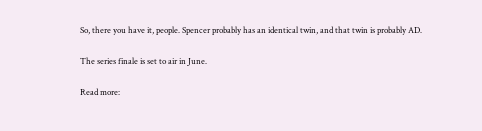So, there you have it, people. Spencer probably has an identical twin, and that twin is probably AD.

The series finale is set to air in June.

Read more: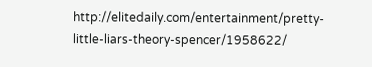http://elitedaily.com/entertainment/pretty-little-liars-theory-spencer/1958622/